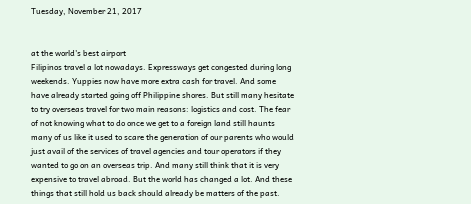Tuesday, November 21, 2017


at the world's best airport
Filipinos travel a lot nowadays. Expressways get congested during long weekends. Yuppies now have more extra cash for travel. And some have already started going off Philippine shores. But still many hesitate to try overseas travel for two main reasons: logistics and cost. The fear of not knowing what to do once we get to a foreign land still haunts many of us like it used to scare the generation of our parents who would just avail of the services of travel agencies and tour operators if they wanted to go on an overseas trip. And many still think that it is very expensive to travel abroad. But the world has changed a lot. And these things that still hold us back should already be matters of the past.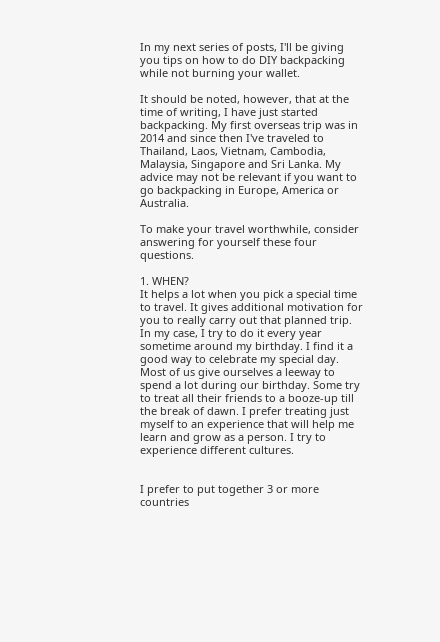In my next series of posts, I'll be giving you tips on how to do DIY backpacking while not burning your wallet.

It should be noted, however, that at the time of writing, I have just started backpacking. My first overseas trip was in 2014 and since then I've traveled to Thailand, Laos, Vietnam, Cambodia, Malaysia, Singapore and Sri Lanka. My advice may not be relevant if you want to go backpacking in Europe, America or Australia.

To make your travel worthwhile, consider answering for yourself these four questions.

1. WHEN?
It helps a lot when you pick a special time to travel. It gives additional motivation for you to really carry out that planned trip. In my case, I try to do it every year sometime around my birthday. I find it a good way to celebrate my special day. Most of us give ourselves a leeway to spend a lot during our birthday. Some try to treat all their friends to a booze-up till the break of dawn. I prefer treating just myself to an experience that will help me learn and grow as a person. I try to experience different cultures.


I prefer to put together 3 or more countries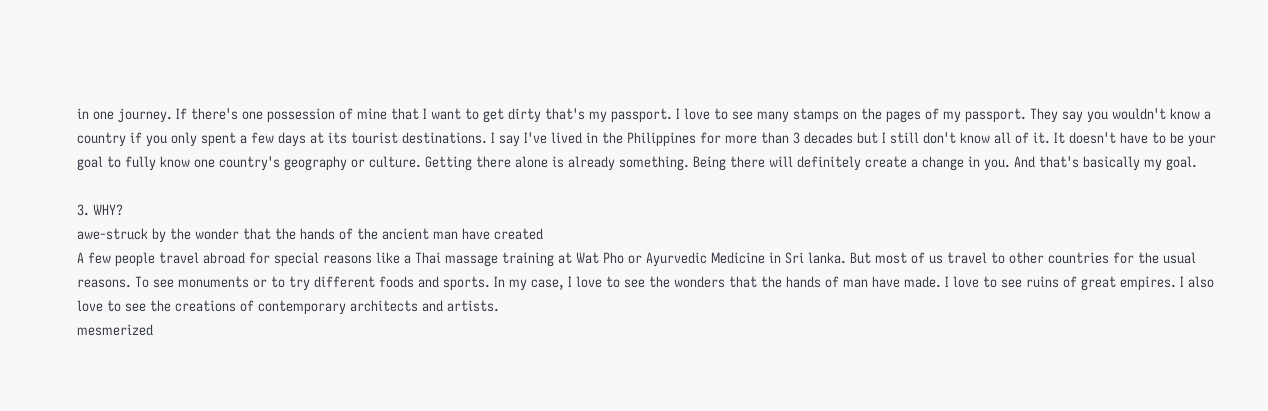in one journey. If there's one possession of mine that I want to get dirty that's my passport. I love to see many stamps on the pages of my passport. They say you wouldn't know a country if you only spent a few days at its tourist destinations. I say I've lived in the Philippines for more than 3 decades but I still don't know all of it. It doesn't have to be your goal to fully know one country's geography or culture. Getting there alone is already something. Being there will definitely create a change in you. And that's basically my goal.

3. WHY?
awe-struck by the wonder that the hands of the ancient man have created
A few people travel abroad for special reasons like a Thai massage training at Wat Pho or Ayurvedic Medicine in Sri lanka. But most of us travel to other countries for the usual reasons. To see monuments or to try different foods and sports. In my case, I love to see the wonders that the hands of man have made. I love to see ruins of great empires. I also love to see the creations of contemporary architects and artists.
mesmerized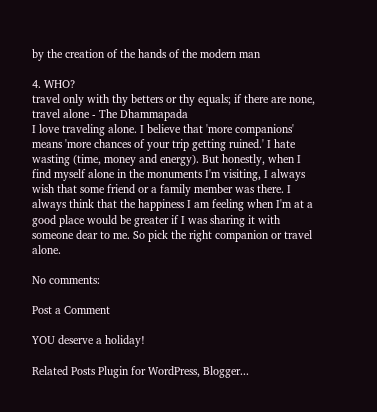by the creation of the hands of the modern man

4. WHO?
travel only with thy betters or thy equals; if there are none, travel alone - The Dhammapada
I love traveling alone. I believe that 'more companions' means 'more chances of your trip getting ruined.' I hate wasting (time, money and energy). But honestly, when I find myself alone in the monuments I'm visiting, I always wish that some friend or a family member was there. I always think that the happiness I am feeling when I'm at a good place would be greater if I was sharing it with someone dear to me. So pick the right companion or travel alone.

No comments:

Post a Comment

YOU deserve a holiday!

Related Posts Plugin for WordPress, Blogger...